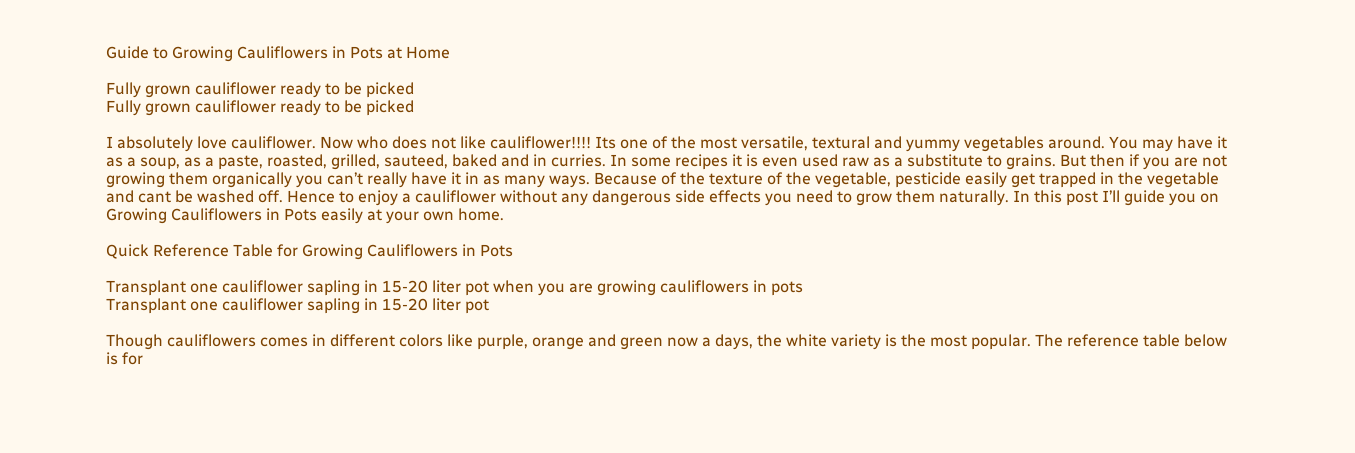Guide to Growing Cauliflowers in Pots at Home

Fully grown cauliflower ready to be picked
Fully grown cauliflower ready to be picked

I absolutely love cauliflower. Now who does not like cauliflower!!!! Its one of the most versatile, textural and yummy vegetables around. You may have it as a soup, as a paste, roasted, grilled, sauteed, baked and in curries. In some recipes it is even used raw as a substitute to grains. But then if you are not growing them organically you can’t really have it in as many ways. Because of the texture of the vegetable, pesticide easily get trapped in the vegetable and cant be washed off. Hence to enjoy a cauliflower without any dangerous side effects you need to grow them naturally. In this post I’ll guide you on Growing Cauliflowers in Pots easily at your own home.

Quick Reference Table for Growing Cauliflowers in Pots

Transplant one cauliflower sapling in 15-20 liter pot when you are growing cauliflowers in pots
Transplant one cauliflower sapling in 15-20 liter pot

Though cauliflowers comes in different colors like purple, orange and green now a days, the white variety is the most popular. The reference table below is for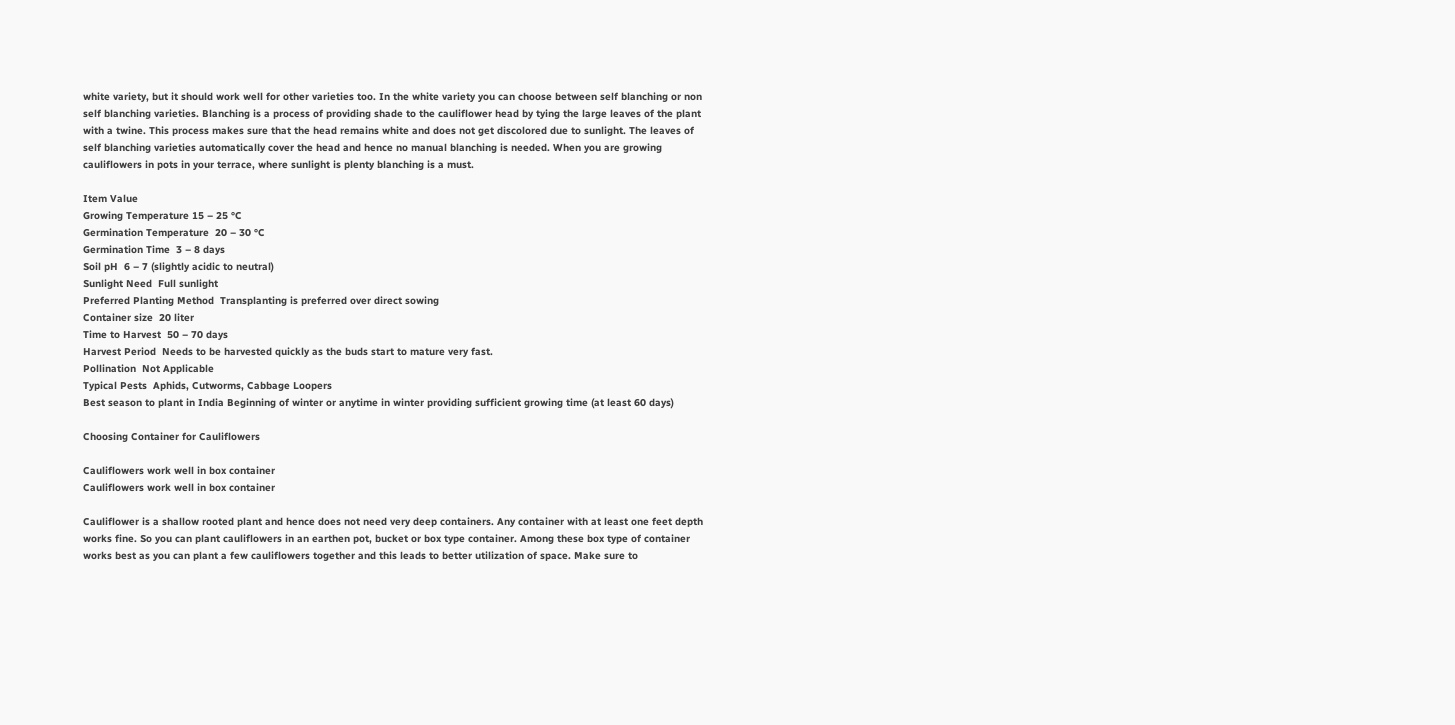white variety, but it should work well for other varieties too. In the white variety you can choose between self blanching or non self blanching varieties. Blanching is a process of providing shade to the cauliflower head by tying the large leaves of the plant with a twine. This process makes sure that the head remains white and does not get discolored due to sunlight. The leaves of self blanching varieties automatically cover the head and hence no manual blanching is needed. When you are growing cauliflowers in pots in your terrace, where sunlight is plenty blanching is a must.

Item Value
Growing Temperature 15 – 25 °C
Germination Temperature  20 – 30 °C
Germination Time  3 – 8 days
Soil pH  6 – 7 (slightly acidic to neutral)
Sunlight Need  Full sunlight
Preferred Planting Method  Transplanting is preferred over direct sowing
Container size  20 liter
Time to Harvest  50 – 70 days
Harvest Period  Needs to be harvested quickly as the buds start to mature very fast.
Pollination  Not Applicable
Typical Pests  Aphids, Cutworms, Cabbage Loopers
Best season to plant in India Beginning of winter or anytime in winter providing sufficient growing time (at least 60 days)

Choosing Container for Cauliflowers

Cauliflowers work well in box container
Cauliflowers work well in box container

Cauliflower is a shallow rooted plant and hence does not need very deep containers. Any container with at least one feet depth works fine. So you can plant cauliflowers in an earthen pot, bucket or box type container. Among these box type of container works best as you can plant a few cauliflowers together and this leads to better utilization of space. Make sure to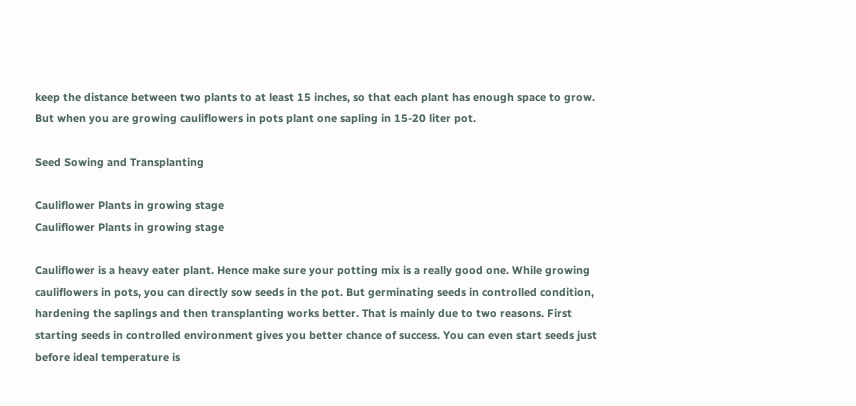keep the distance between two plants to at least 15 inches, so that each plant has enough space to grow. But when you are growing cauliflowers in pots plant one sapling in 15-20 liter pot.

Seed Sowing and Transplanting

Cauliflower Plants in growing stage
Cauliflower Plants in growing stage

Cauliflower is a heavy eater plant. Hence make sure your potting mix is a really good one. While growing cauliflowers in pots, you can directly sow seeds in the pot. But germinating seeds in controlled condition, hardening the saplings and then transplanting works better. That is mainly due to two reasons. First starting seeds in controlled environment gives you better chance of success. You can even start seeds just before ideal temperature is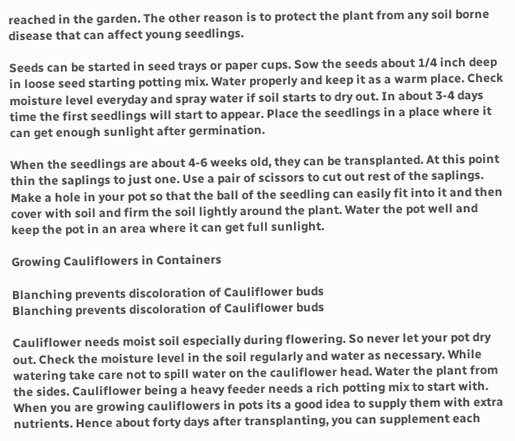reached in the garden. The other reason is to protect the plant from any soil borne disease that can affect young seedlings.

Seeds can be started in seed trays or paper cups. Sow the seeds about 1/4 inch deep in loose seed starting potting mix. Water properly and keep it as a warm place. Check moisture level everyday and spray water if soil starts to dry out. In about 3-4 days time the first seedlings will start to appear. Place the seedlings in a place where it can get enough sunlight after germination.

When the seedlings are about 4-6 weeks old, they can be transplanted. At this point thin the saplings to just one. Use a pair of scissors to cut out rest of the saplings. Make a hole in your pot so that the ball of the seedling can easily fit into it and then cover with soil and firm the soil lightly around the plant. Water the pot well and keep the pot in an area where it can get full sunlight.

Growing Cauliflowers in Containers

Blanching prevents discoloration of Cauliflower buds
Blanching prevents discoloration of Cauliflower buds

Cauliflower needs moist soil especially during flowering. So never let your pot dry out. Check the moisture level in the soil regularly and water as necessary. While watering take care not to spill water on the cauliflower head. Water the plant from the sides. Cauliflower being a heavy feeder needs a rich potting mix to start with. When you are growing cauliflowers in pots its a good idea to supply them with extra nutrients. Hence about forty days after transplanting, you can supplement each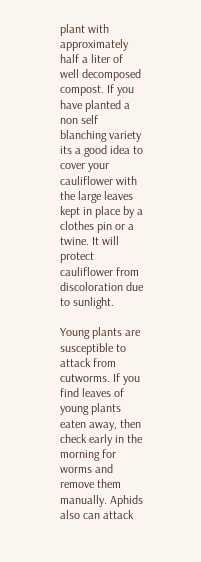plant with approximately half a liter of well decomposed compost. If you have planted a non self blanching variety its a good idea to cover your cauliflower with the large leaves kept in place by a clothes pin or a twine. It will protect cauliflower from discoloration due to sunlight.

Young plants are susceptible to attack from cutworms. If you find leaves of young plants eaten away, then check early in the morning for worms and remove them manually. Aphids also can attack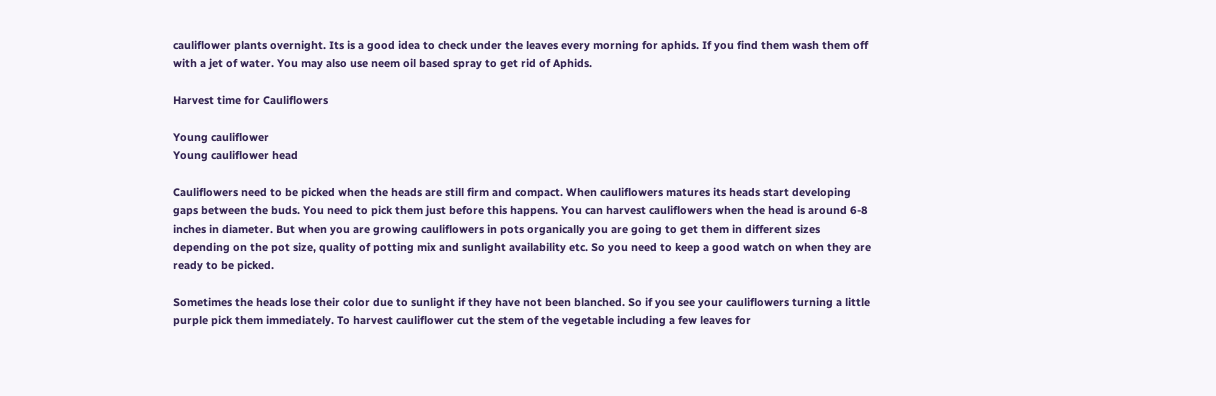cauliflower plants overnight. Its is a good idea to check under the leaves every morning for aphids. If you find them wash them off with a jet of water. You may also use neem oil based spray to get rid of Aphids.

Harvest time for Cauliflowers

Young cauliflower
Young cauliflower head

Cauliflowers need to be picked when the heads are still firm and compact. When cauliflowers matures its heads start developing gaps between the buds. You need to pick them just before this happens. You can harvest cauliflowers when the head is around 6-8 inches in diameter. But when you are growing cauliflowers in pots organically you are going to get them in different sizes depending on the pot size, quality of potting mix and sunlight availability etc. So you need to keep a good watch on when they are ready to be picked.

Sometimes the heads lose their color due to sunlight if they have not been blanched. So if you see your cauliflowers turning a little purple pick them immediately. To harvest cauliflower cut the stem of the vegetable including a few leaves for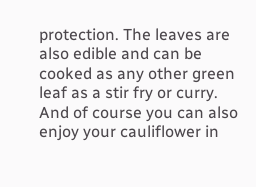protection. The leaves are also edible and can be cooked as any other green leaf as a stir fry or curry. And of course you can also enjoy your cauliflower in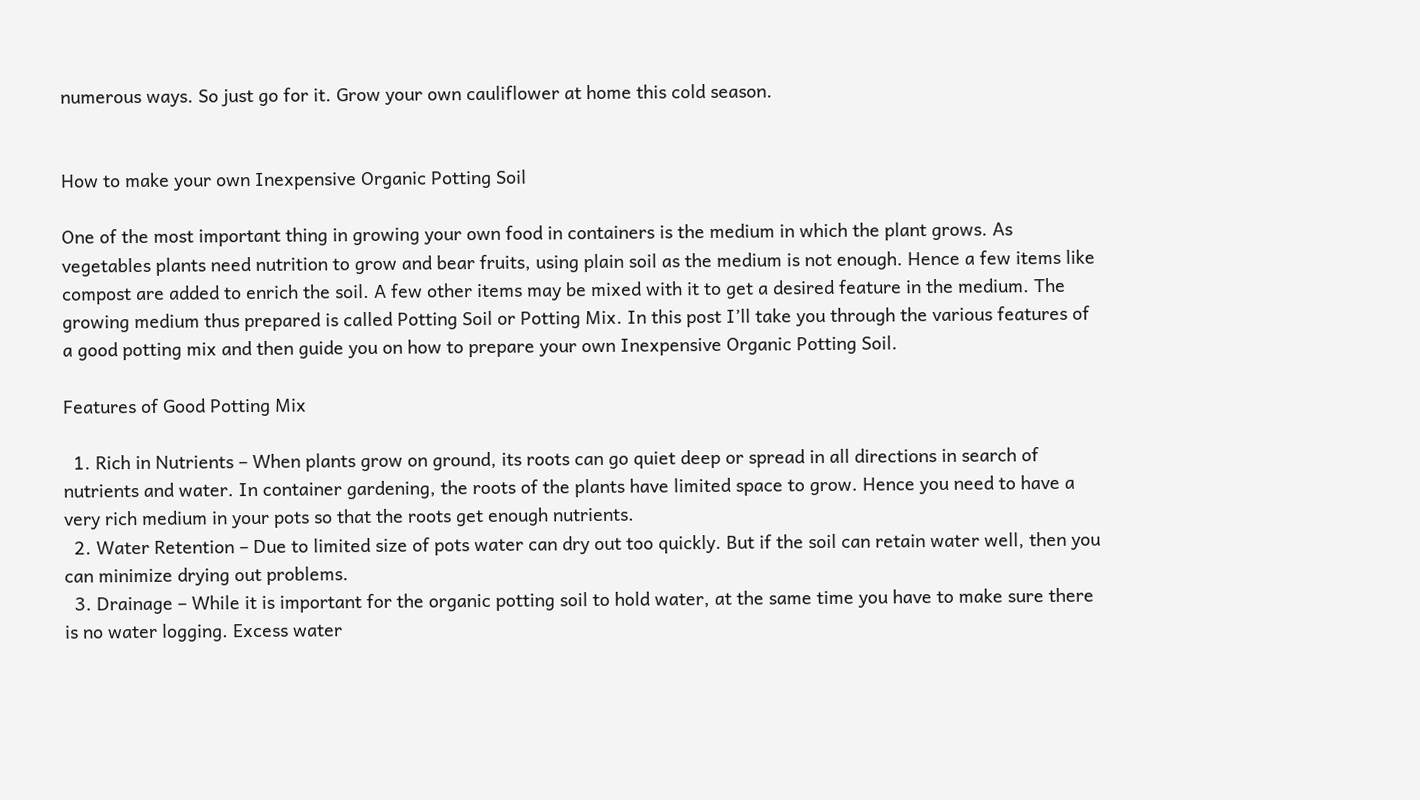numerous ways. So just go for it. Grow your own cauliflower at home this cold season.


How to make your own Inexpensive Organic Potting Soil

One of the most important thing in growing your own food in containers is the medium in which the plant grows. As vegetables plants need nutrition to grow and bear fruits, using plain soil as the medium is not enough. Hence a few items like compost are added to enrich the soil. A few other items may be mixed with it to get a desired feature in the medium. The growing medium thus prepared is called Potting Soil or Potting Mix. In this post I’ll take you through the various features of a good potting mix and then guide you on how to prepare your own Inexpensive Organic Potting Soil.

Features of Good Potting Mix

  1. Rich in Nutrients – When plants grow on ground, its roots can go quiet deep or spread in all directions in search of nutrients and water. In container gardening, the roots of the plants have limited space to grow. Hence you need to have a very rich medium in your pots so that the roots get enough nutrients.
  2. Water Retention – Due to limited size of pots water can dry out too quickly. But if the soil can retain water well, then you can minimize drying out problems.
  3. Drainage – While it is important for the organic potting soil to hold water, at the same time you have to make sure there is no water logging. Excess water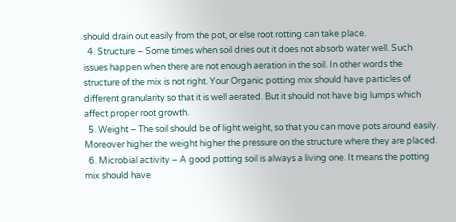should drain out easily from the pot, or else root rotting can take place.
  4. Structure – Some times when soil dries out it does not absorb water well. Such issues happen when there are not enough aeration in the soil. In other words the structure of the mix is not right. Your Organic potting mix should have particles of different granularity so that it is well aerated. But it should not have big lumps which affect proper root growth.
  5. Weight – The soil should be of light weight, so that you can move pots around easily. Moreover higher the weight higher the pressure on the structure where they are placed.
  6. Microbial activity – A good potting soil is always a living one. It means the potting mix should have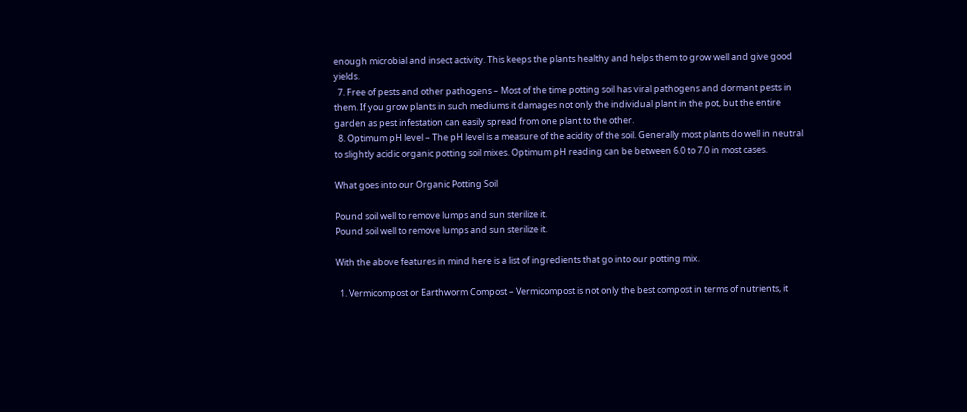enough microbial and insect activity. This keeps the plants healthy and helps them to grow well and give good yields.
  7. Free of pests and other pathogens – Most of the time potting soil has viral pathogens and dormant pests in them. If you grow plants in such mediums it damages not only the individual plant in the pot, but the entire garden as pest infestation can easily spread from one plant to the other.
  8. Optimum pH level – The pH level is a measure of the acidity of the soil. Generally most plants do well in neutral to slightly acidic organic potting soil mixes. Optimum pH reading can be between 6.0 to 7.0 in most cases.

What goes into our Organic Potting Soil

Pound soil well to remove lumps and sun sterilize it.
Pound soil well to remove lumps and sun sterilize it.

With the above features in mind here is a list of ingredients that go into our potting mix.

  1. Vermicompost or Earthworm Compost – Vermicompost is not only the best compost in terms of nutrients, it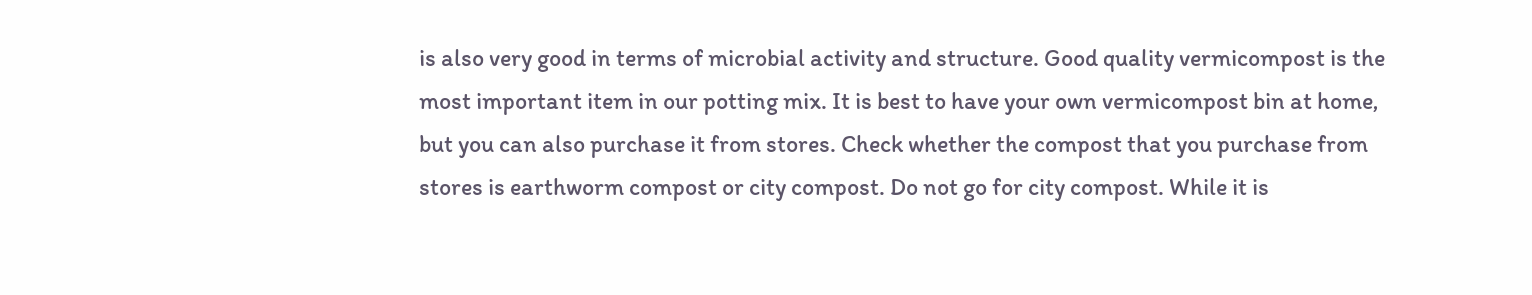is also very good in terms of microbial activity and structure. Good quality vermicompost is the most important item in our potting mix. It is best to have your own vermicompost bin at home, but you can also purchase it from stores. Check whether the compost that you purchase from stores is earthworm compost or city compost. Do not go for city compost. While it is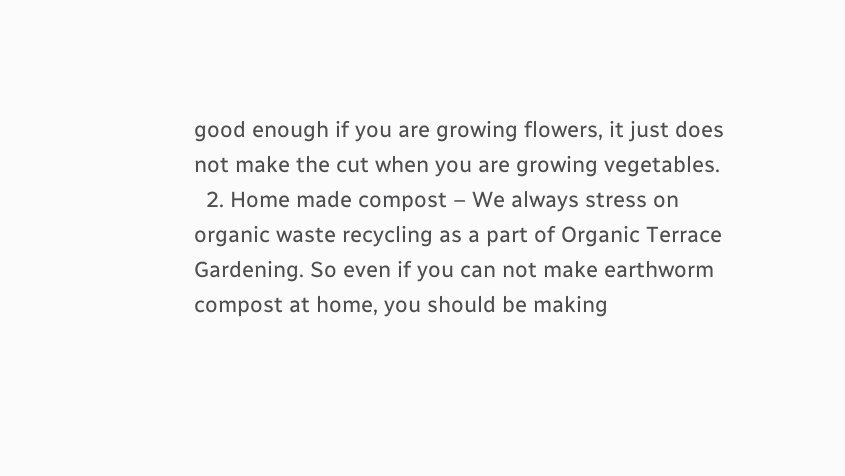good enough if you are growing flowers, it just does not make the cut when you are growing vegetables.
  2. Home made compost – We always stress on organic waste recycling as a part of Organic Terrace Gardening. So even if you can not make earthworm compost at home, you should be making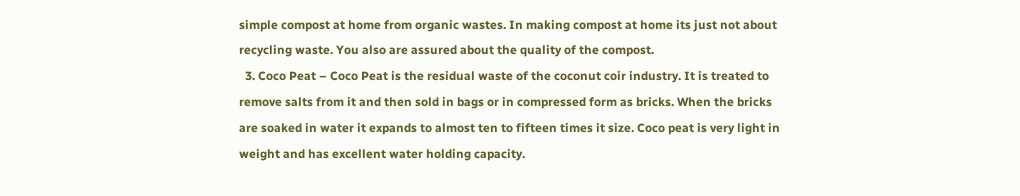simple compost at home from organic wastes. In making compost at home its just not about recycling waste. You also are assured about the quality of the compost.
  3. Coco Peat – Coco Peat is the residual waste of the coconut coir industry. It is treated to remove salts from it and then sold in bags or in compressed form as bricks. When the bricks are soaked in water it expands to almost ten to fifteen times it size. Coco peat is very light in weight and has excellent water holding capacity.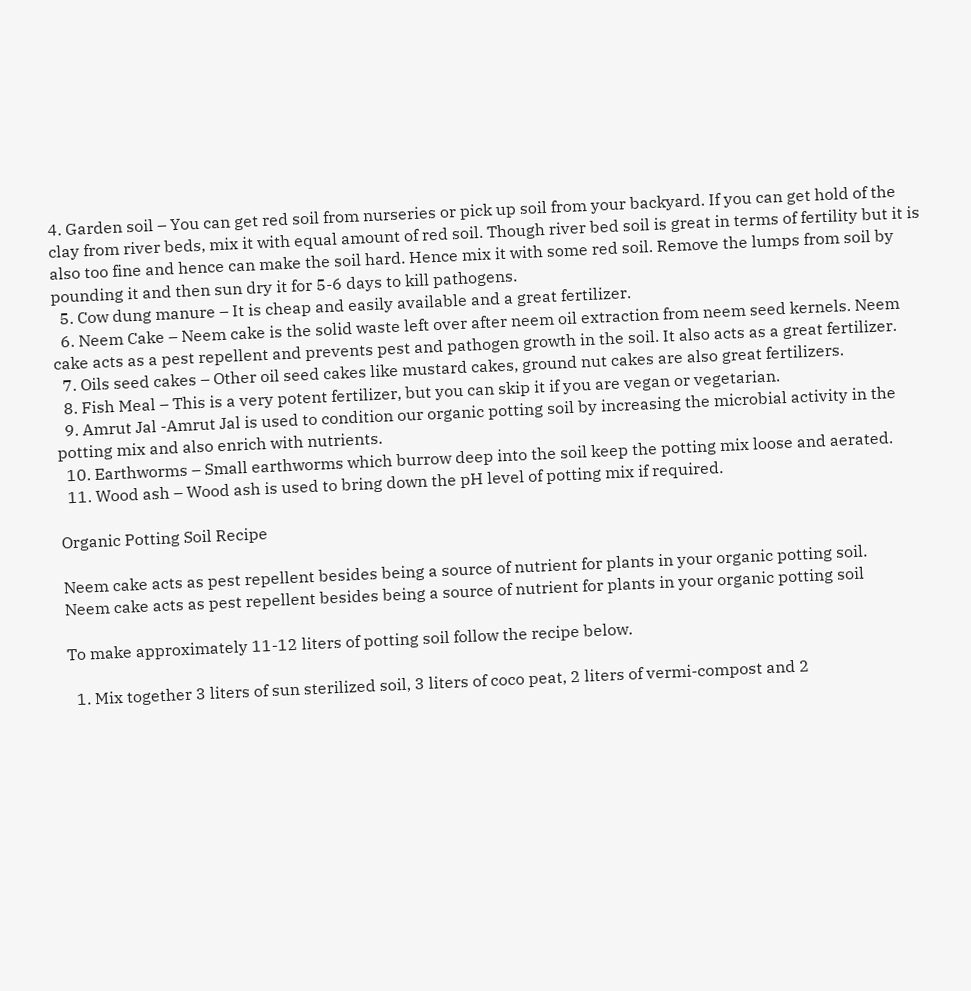4. Garden soil – You can get red soil from nurseries or pick up soil from your backyard. If you can get hold of the clay from river beds, mix it with equal amount of red soil. Though river bed soil is great in terms of fertility but it is also too fine and hence can make the soil hard. Hence mix it with some red soil. Remove the lumps from soil by pounding it and then sun dry it for 5-6 days to kill pathogens.
  5. Cow dung manure – It is cheap and easily available and a great fertilizer.
  6. Neem Cake – Neem cake is the solid waste left over after neem oil extraction from neem seed kernels. Neem cake acts as a pest repellent and prevents pest and pathogen growth in the soil. It also acts as a great fertilizer.
  7. Oils seed cakes – Other oil seed cakes like mustard cakes, ground nut cakes are also great fertilizers.
  8. Fish Meal – This is a very potent fertilizer, but you can skip it if you are vegan or vegetarian.
  9. Amrut Jal -Amrut Jal is used to condition our organic potting soil by increasing the microbial activity in the potting mix and also enrich with nutrients.
  10. Earthworms – Small earthworms which burrow deep into the soil keep the potting mix loose and aerated.
  11. Wood ash – Wood ash is used to bring down the pH level of potting mix if required.

Organic Potting Soil Recipe

Neem cake acts as pest repellent besides being a source of nutrient for plants in your organic potting soil.
Neem cake acts as pest repellent besides being a source of nutrient for plants in your organic potting soil

To make approximately 11-12 liters of potting soil follow the recipe below.

  1. Mix together 3 liters of sun sterilized soil, 3 liters of coco peat, 2 liters of vermi-compost and 2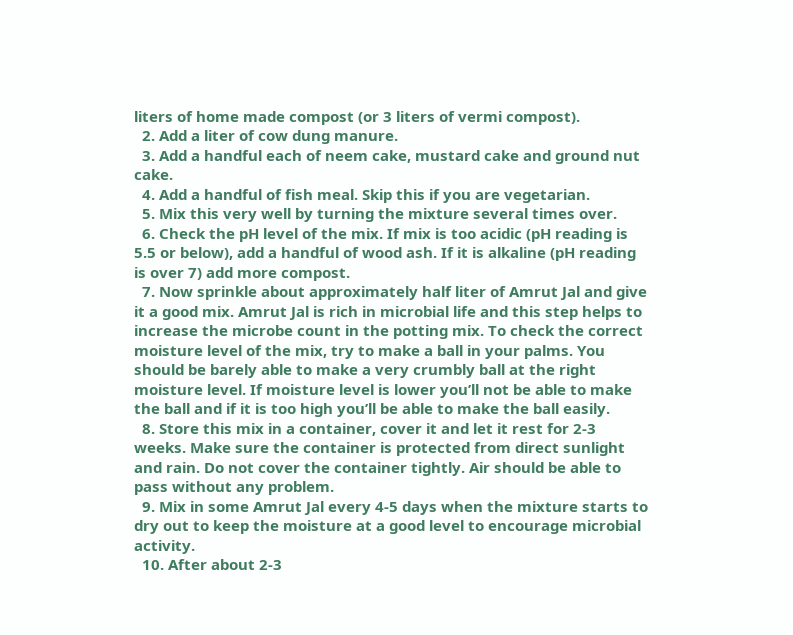liters of home made compost (or 3 liters of vermi compost).
  2. Add a liter of cow dung manure.
  3. Add a handful each of neem cake, mustard cake and ground nut cake.
  4. Add a handful of fish meal. Skip this if you are vegetarian.
  5. Mix this very well by turning the mixture several times over.
  6. Check the pH level of the mix. If mix is too acidic (pH reading is 5.5 or below), add a handful of wood ash. If it is alkaline (pH reading is over 7) add more compost.
  7. Now sprinkle about approximately half liter of Amrut Jal and give it a good mix. Amrut Jal is rich in microbial life and this step helps to increase the microbe count in the potting mix. To check the correct moisture level of the mix, try to make a ball in your palms. You should be barely able to make a very crumbly ball at the right moisture level. If moisture level is lower you’ll not be able to make the ball and if it is too high you’ll be able to make the ball easily.
  8. Store this mix in a container, cover it and let it rest for 2-3 weeks. Make sure the container is protected from direct sunlight and rain. Do not cover the container tightly. Air should be able to pass without any problem.
  9. Mix in some Amrut Jal every 4-5 days when the mixture starts to dry out to keep the moisture at a good level to encourage microbial activity.
  10. After about 2-3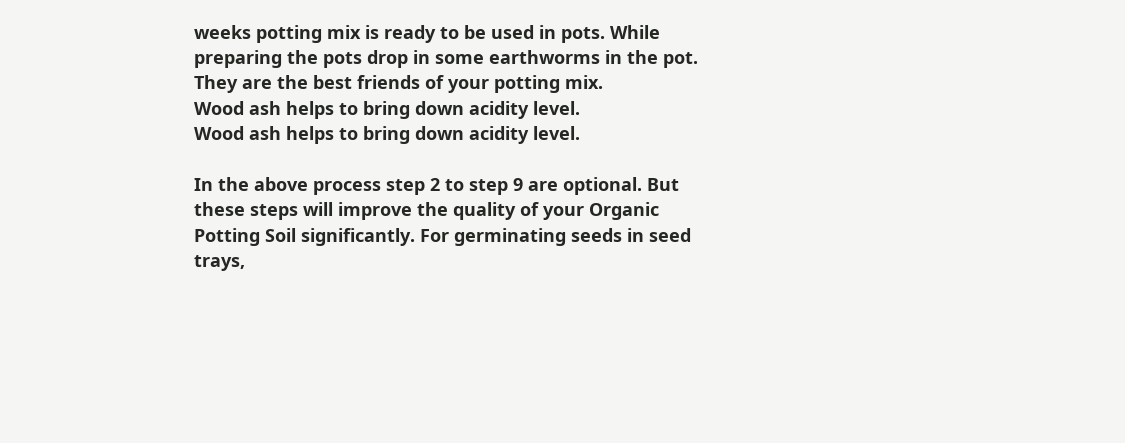weeks potting mix is ready to be used in pots. While preparing the pots drop in some earthworms in the pot. They are the best friends of your potting mix.
Wood ash helps to bring down acidity level.
Wood ash helps to bring down acidity level.

In the above process step 2 to step 9 are optional. But these steps will improve the quality of your Organic Potting Soil significantly. For germinating seeds in seed trays,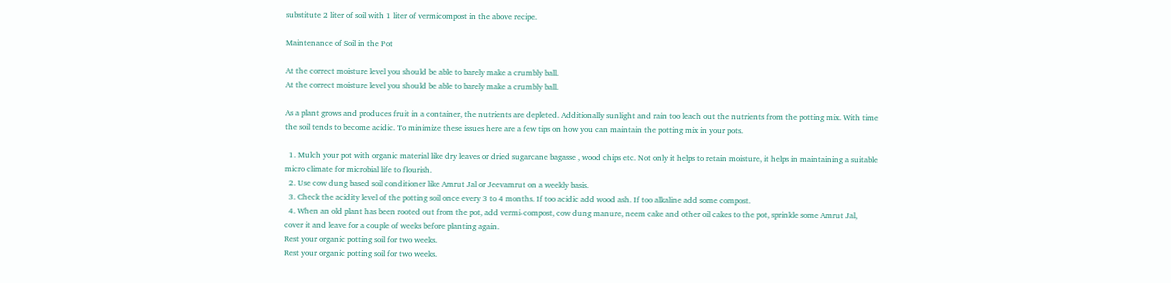substitute 2 liter of soil with 1 liter of vermicompost in the above recipe.

Maintenance of Soil in the Pot

At the correct moisture level you should be able to barely make a crumbly ball.
At the correct moisture level you should be able to barely make a crumbly ball.

As a plant grows and produces fruit in a container, the nutrients are depleted. Additionally sunlight and rain too leach out the nutrients from the potting mix. With time the soil tends to become acidic. To minimize these issues here are a few tips on how you can maintain the potting mix in your pots.

  1. Mulch your pot with organic material like dry leaves or dried sugarcane bagasse , wood chips etc. Not only it helps to retain moisture, it helps in maintaining a suitable micro climate for microbial life to flourish.
  2. Use cow dung based soil conditioner like Amrut Jal or Jeevamrut on a weekly basis.
  3. Check the acidity level of the potting soil once every 3 to 4 months. If too acidic add wood ash. If too alkaline add some compost.
  4. When an old plant has been rooted out from the pot, add vermi-compost, cow dung manure, neem cake and other oil cakes to the pot, sprinkle some Amrut Jal, cover it and leave for a couple of weeks before planting again.
Rest your organic potting soil for two weeks.
Rest your organic potting soil for two weeks.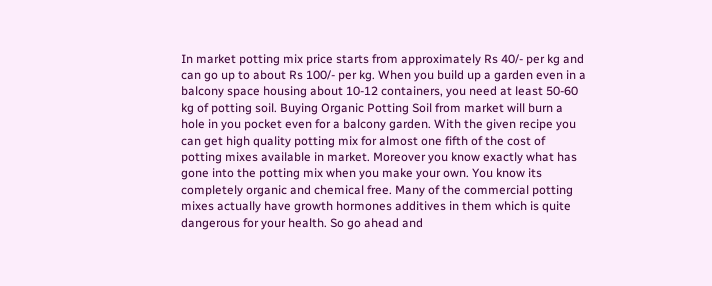In market potting mix price starts from approximately Rs 40/- per kg and can go up to about Rs 100/- per kg. When you build up a garden even in a balcony space housing about 10-12 containers, you need at least 50-60 kg of potting soil. Buying Organic Potting Soil from market will burn a hole in you pocket even for a balcony garden. With the given recipe you can get high quality potting mix for almost one fifth of the cost of potting mixes available in market. Moreover you know exactly what has gone into the potting mix when you make your own. You know its completely organic and chemical free. Many of the commercial potting mixes actually have growth hormones additives in them which is quite dangerous for your health. So go ahead and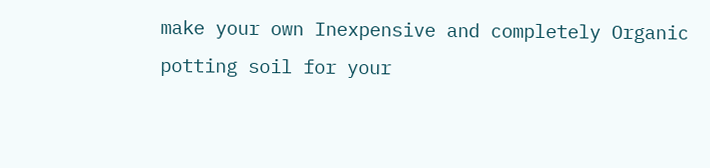make your own Inexpensive and completely Organic potting soil for your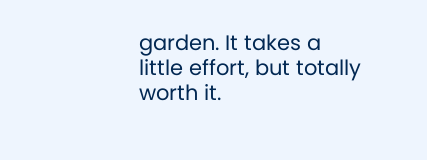garden. It takes a little effort, but totally worth it.